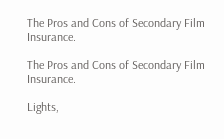The Pros and Cons of Secondary Film Insurance.

The Pros and Cons of Secondary Film Insurance.

Lights,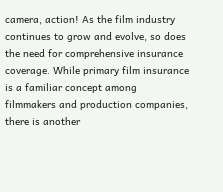camera, action! As the film industry continues to grow and evolve, so does the need for comprehensive insurance coverage. While primary film insurance is a familiar concept among filmmakers and production companies, there is another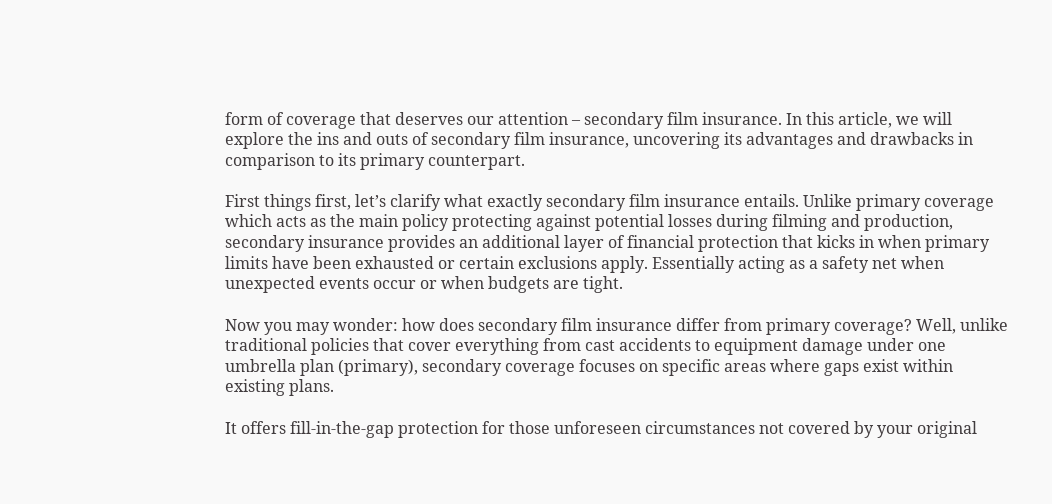form of coverage that deserves our attention – secondary film insurance. In this article, we will explore the ins and outs of secondary film insurance, uncovering its advantages and drawbacks in comparison to its primary counterpart.

First things first, let’s clarify what exactly secondary film insurance entails. Unlike primary coverage which acts as the main policy protecting against potential losses during filming and production, secondary insurance provides an additional layer of financial protection that kicks in when primary limits have been exhausted or certain exclusions apply. Essentially acting as a safety net when unexpected events occur or when budgets are tight.

Now you may wonder: how does secondary film insurance differ from primary coverage? Well, unlike traditional policies that cover everything from cast accidents to equipment damage under one umbrella plan (primary), secondary coverage focuses on specific areas where gaps exist within existing plans.

It offers fill-in-the-gap protection for those unforeseen circumstances not covered by your original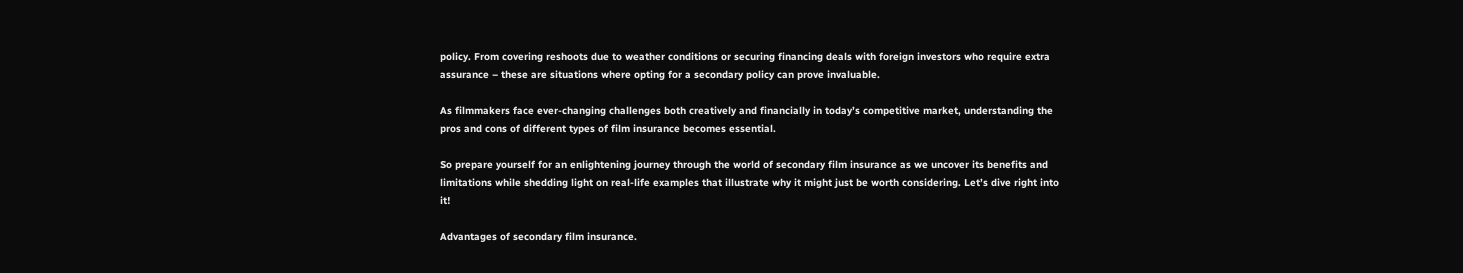policy. From covering reshoots due to weather conditions or securing financing deals with foreign investors who require extra assurance – these are situations where opting for a secondary policy can prove invaluable.

As filmmakers face ever-changing challenges both creatively and financially in today’s competitive market, understanding the pros and cons of different types of film insurance becomes essential.

So prepare yourself for an enlightening journey through the world of secondary film insurance as we uncover its benefits and limitations while shedding light on real-life examples that illustrate why it might just be worth considering. Let’s dive right into it!

Advantages of secondary film insurance.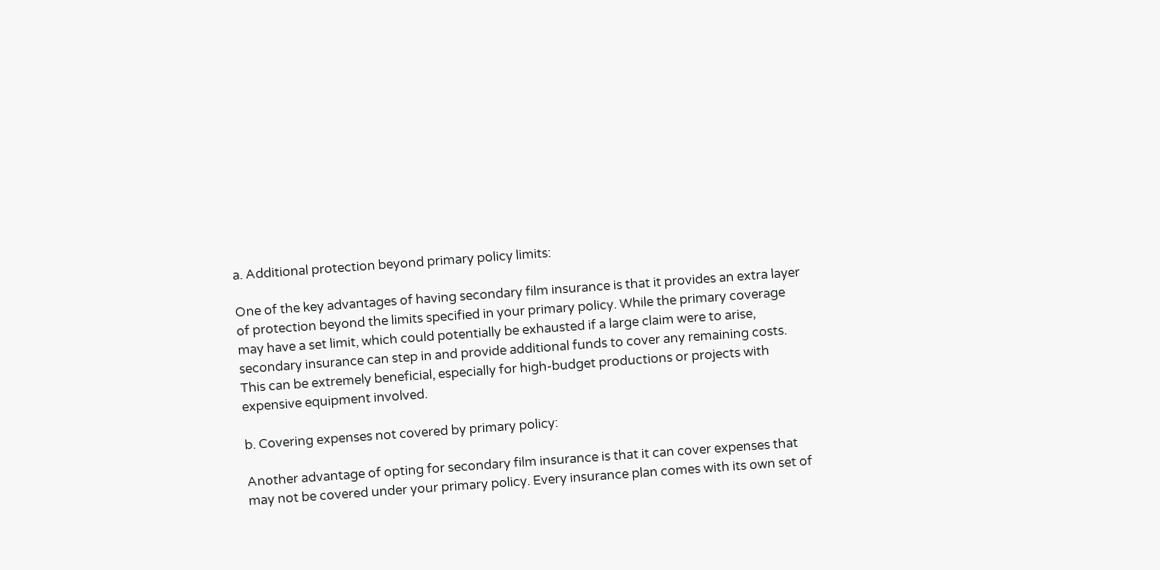a. Additional protection beyond primary policy limits:

One of the key advantages of having secondary film insurance is that it provides an extra layer of protection beyond the limits specified in your primary policy. While the primary coverage may have a set limit, which could potentially be exhausted if a large claim were to arise, secondary insurance can step in and provide additional funds to cover any remaining costs. This can be extremely beneficial, especially for high-budget productions or projects with expensive equipment involved.

b. Covering expenses not covered by primary policy:

Another advantage of opting for secondary film insurance is that it can cover expenses that may not be covered under your primary policy. Every insurance plan comes with its own set of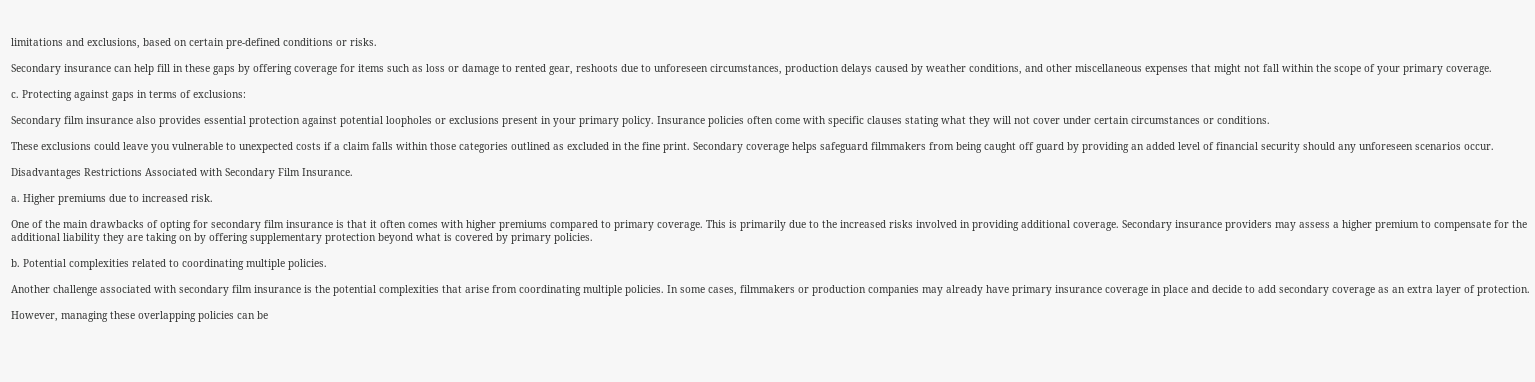limitations and exclusions, based on certain pre-defined conditions or risks.

Secondary insurance can help fill in these gaps by offering coverage for items such as loss or damage to rented gear, reshoots due to unforeseen circumstances, production delays caused by weather conditions, and other miscellaneous expenses that might not fall within the scope of your primary coverage.

c. Protecting against gaps in terms of exclusions:

Secondary film insurance also provides essential protection against potential loopholes or exclusions present in your primary policy. Insurance policies often come with specific clauses stating what they will not cover under certain circumstances or conditions.

These exclusions could leave you vulnerable to unexpected costs if a claim falls within those categories outlined as excluded in the fine print. Secondary coverage helps safeguard filmmakers from being caught off guard by providing an added level of financial security should any unforeseen scenarios occur.

Disadvantages Restrictions Associated with Secondary Film Insurance.

a. Higher premiums due to increased risk.

One of the main drawbacks of opting for secondary film insurance is that it often comes with higher premiums compared to primary coverage. This is primarily due to the increased risks involved in providing additional coverage. Secondary insurance providers may assess a higher premium to compensate for the additional liability they are taking on by offering supplementary protection beyond what is covered by primary policies.

b. Potential complexities related to coordinating multiple policies.

Another challenge associated with secondary film insurance is the potential complexities that arise from coordinating multiple policies. In some cases, filmmakers or production companies may already have primary insurance coverage in place and decide to add secondary coverage as an extra layer of protection.

However, managing these overlapping policies can be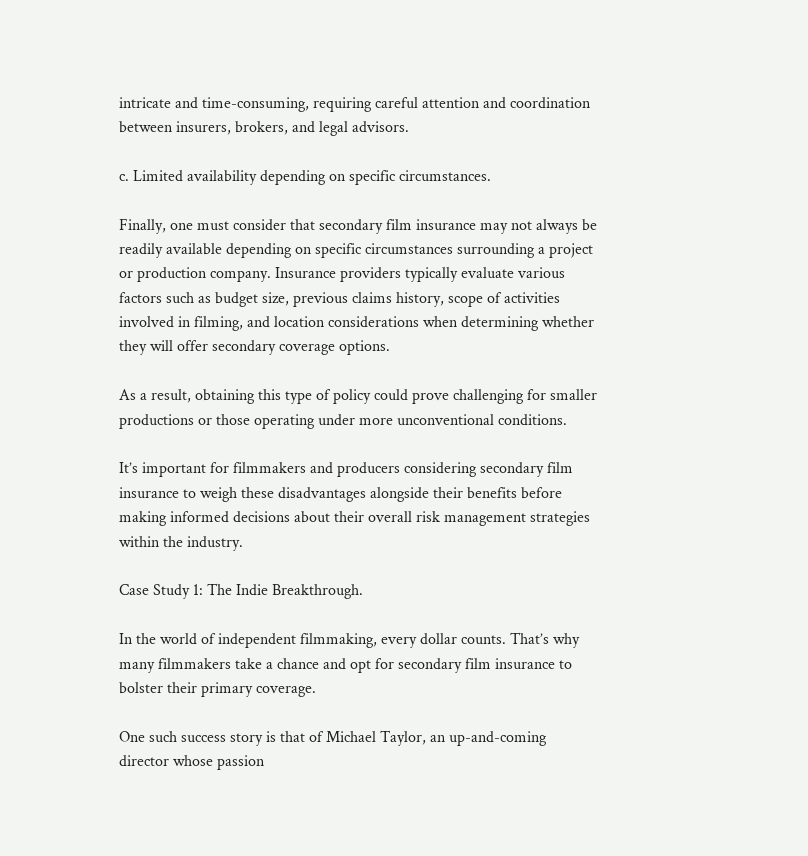intricate and time-consuming, requiring careful attention and coordination between insurers, brokers, and legal advisors.

c. Limited availability depending on specific circumstances.

Finally, one must consider that secondary film insurance may not always be readily available depending on specific circumstances surrounding a project or production company. Insurance providers typically evaluate various factors such as budget size, previous claims history, scope of activities involved in filming, and location considerations when determining whether they will offer secondary coverage options.

As a result, obtaining this type of policy could prove challenging for smaller productions or those operating under more unconventional conditions.

It’s important for filmmakers and producers considering secondary film insurance to weigh these disadvantages alongside their benefits before making informed decisions about their overall risk management strategies within the industry.

Case Study 1: The Indie Breakthrough.

In the world of independent filmmaking, every dollar counts. That’s why many filmmakers take a chance and opt for secondary film insurance to bolster their primary coverage.

One such success story is that of Michael Taylor, an up-and-coming director whose passion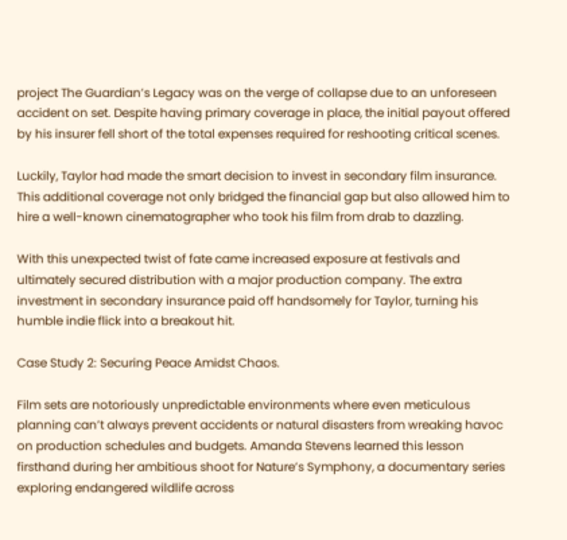project The Guardian’s Legacy was on the verge of collapse due to an unforeseen accident on set. Despite having primary coverage in place, the initial payout offered by his insurer fell short of the total expenses required for reshooting critical scenes.

Luckily, Taylor had made the smart decision to invest in secondary film insurance. This additional coverage not only bridged the financial gap but also allowed him to hire a well-known cinematographer who took his film from drab to dazzling.

With this unexpected twist of fate came increased exposure at festivals and ultimately secured distribution with a major production company. The extra investment in secondary insurance paid off handsomely for Taylor, turning his humble indie flick into a breakout hit.

Case Study 2: Securing Peace Amidst Chaos.

Film sets are notoriously unpredictable environments where even meticulous planning can’t always prevent accidents or natural disasters from wreaking havoc on production schedules and budgets. Amanda Stevens learned this lesson firsthand during her ambitious shoot for Nature’s Symphony, a documentary series exploring endangered wildlife across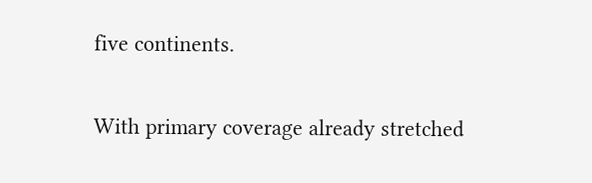five continents.

With primary coverage already stretched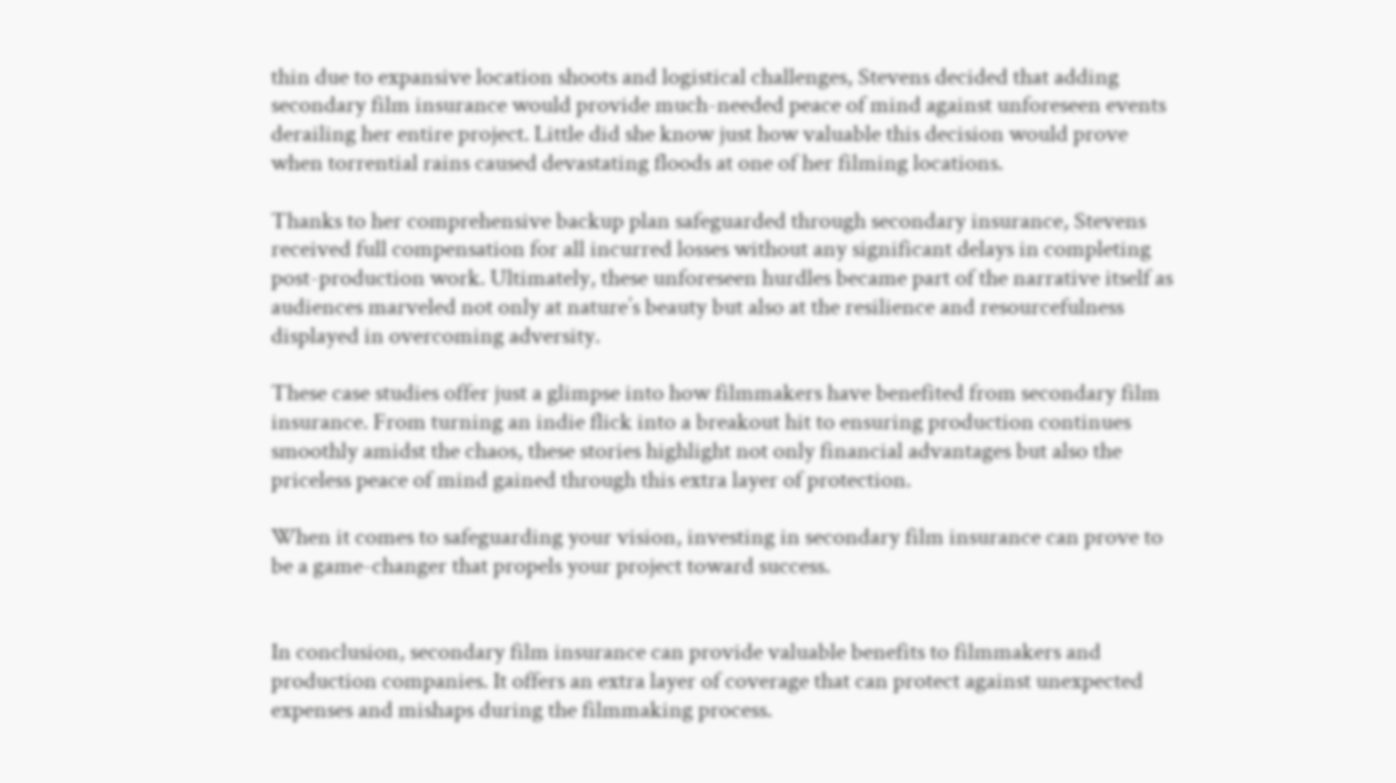thin due to expansive location shoots and logistical challenges, Stevens decided that adding secondary film insurance would provide much-needed peace of mind against unforeseen events derailing her entire project. Little did she know just how valuable this decision would prove when torrential rains caused devastating floods at one of her filming locations.

Thanks to her comprehensive backup plan safeguarded through secondary insurance, Stevens received full compensation for all incurred losses without any significant delays in completing post-production work. Ultimately, these unforeseen hurdles became part of the narrative itself as audiences marveled not only at nature’s beauty but also at the resilience and resourcefulness displayed in overcoming adversity.

These case studies offer just a glimpse into how filmmakers have benefited from secondary film insurance. From turning an indie flick into a breakout hit to ensuring production continues smoothly amidst the chaos, these stories highlight not only financial advantages but also the priceless peace of mind gained through this extra layer of protection.

When it comes to safeguarding your vision, investing in secondary film insurance can prove to be a game-changer that propels your project toward success.


In conclusion, secondary film insurance can provide valuable benefits to filmmakers and production companies. It offers an extra layer of coverage that can protect against unexpected expenses and mishaps during the filmmaking process.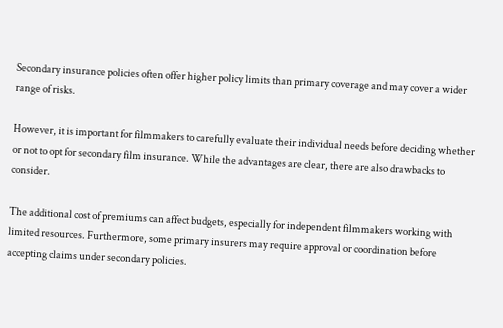Secondary insurance policies often offer higher policy limits than primary coverage and may cover a wider range of risks.

However, it is important for filmmakers to carefully evaluate their individual needs before deciding whether or not to opt for secondary film insurance. While the advantages are clear, there are also drawbacks to consider.

The additional cost of premiums can affect budgets, especially for independent filmmakers working with limited resources. Furthermore, some primary insurers may require approval or coordination before accepting claims under secondary policies.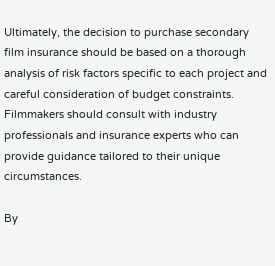Ultimately, the decision to purchase secondary film insurance should be based on a thorough analysis of risk factors specific to each project and careful consideration of budget constraints. Filmmakers should consult with industry professionals and insurance experts who can provide guidance tailored to their unique circumstances.

By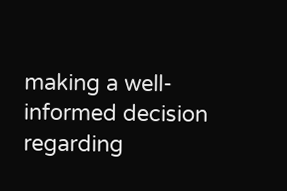making a well-informed decision regarding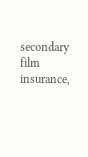secondary film insurance,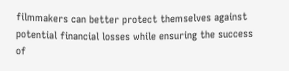filmmakers can better protect themselves against potential financial losses while ensuring the success of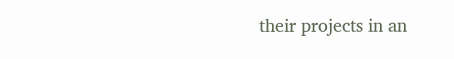their projects in an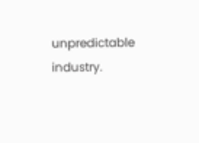unpredictable industry.